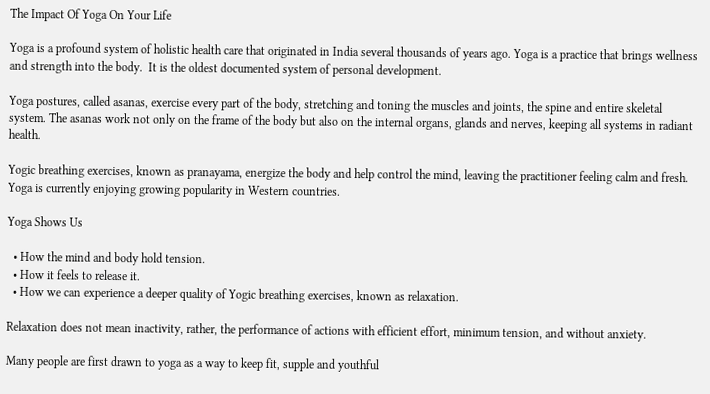The Impact Of Yoga On Your Life

Yoga is a profound system of holistic health care that originated in India several thousands of years ago. Yoga is a practice that brings wellness and strength into the body.  It is the oldest documented system of personal development.

Yoga postures, called asanas, exercise every part of the body, stretching and toning the muscles and joints, the spine and entire skeletal system. The asanas work not only on the frame of the body but also on the internal organs, glands and nerves, keeping all systems in radiant health.

Yogic breathing exercises, known as pranayama, energize the body and help control the mind, leaving the practitioner feeling calm and fresh.  Yoga is currently enjoying growing popularity in Western countries.

Yoga Shows Us

  • How the mind and body hold tension.
  • How it feels to release it.
  • How we can experience a deeper quality of Yogic breathing exercises, known as relaxation.

Relaxation does not mean inactivity, rather, the performance of actions with efficient effort, minimum tension, and without anxiety.

Many people are first drawn to yoga as a way to keep fit, supple and youthful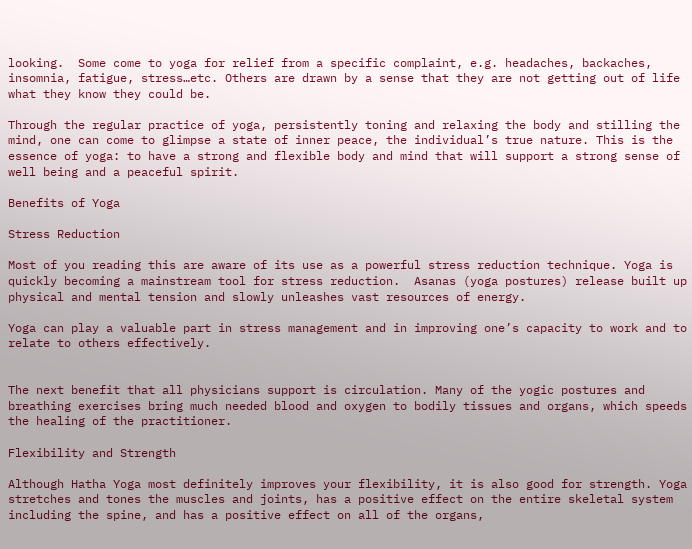looking.  Some come to yoga for relief from a specific complaint, e.g. headaches, backaches, insomnia, fatigue, stress…etc. Others are drawn by a sense that they are not getting out of life what they know they could be.

Through the regular practice of yoga, persistently toning and relaxing the body and stilling the mind, one can come to glimpse a state of inner peace, the individual’s true nature. This is the essence of yoga: to have a strong and flexible body and mind that will support a strong sense of well being and a peaceful spirit.

Benefits of Yoga

Stress Reduction

Most of you reading this are aware of its use as a powerful stress reduction technique. Yoga is quickly becoming a mainstream tool for stress reduction.  Asanas (yoga postures) release built up physical and mental tension and slowly unleashes vast resources of energy.

Yoga can play a valuable part in stress management and in improving one’s capacity to work and to relate to others effectively.


The next benefit that all physicians support is circulation. Many of the yogic postures and breathing exercises bring much needed blood and oxygen to bodily tissues and organs, which speeds the healing of the practitioner.

Flexibility and Strength

Although Hatha Yoga most definitely improves your flexibility, it is also good for strength. Yoga stretches and tones the muscles and joints, has a positive effect on the entire skeletal system including the spine, and has a positive effect on all of the organs,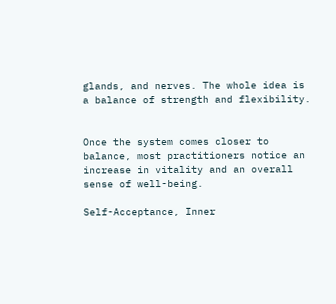glands, and nerves. The whole idea is a balance of strength and flexibility.


Once the system comes closer to balance, most practitioners notice an increase in vitality and an overall sense of well-being.

Self-Acceptance, Inner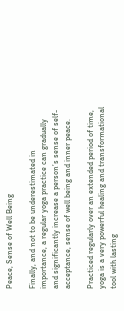Peace, Sense of Well Being

Finally, and not to be underestimated in importance, a regular yoga practice can gradually and significantly increase a person’s sense of self-acceptance, sense of well being and inner peace.

Practiced regularly over an extended period of time, yoga is a very powerful healing and transformational tool with lasting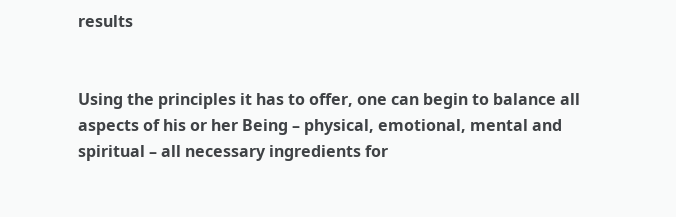results


Using the principles it has to offer, one can begin to balance all aspects of his or her Being – physical, emotional, mental and spiritual – all necessary ingredients for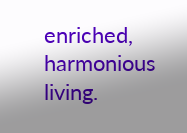enriched, harmonious living.